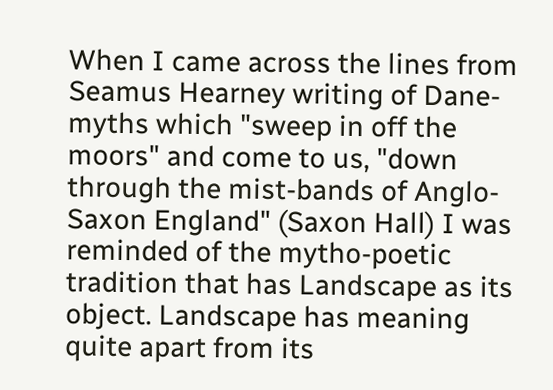When I came across the lines from Seamus Hearney writing of Dane-myths which "sweep in off the moors" and come to us, "down through the mist-bands of Anglo-Saxon England" (Saxon Hall) I was reminded of the mytho-poetic tradition that has Landscape as its object. Landscape has meaning quite apart from its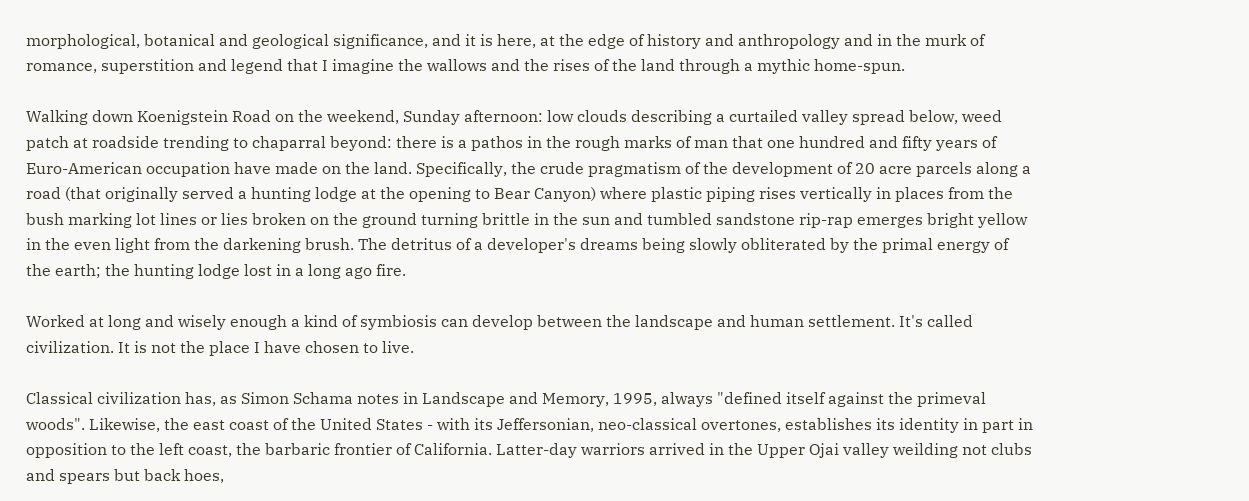morphological, botanical and geological significance, and it is here, at the edge of history and anthropology and in the murk of romance, superstition and legend that I imagine the wallows and the rises of the land through a mythic home-spun.

Walking down Koenigstein Road on the weekend, Sunday afternoon: low clouds describing a curtailed valley spread below, weed patch at roadside trending to chaparral beyond: there is a pathos in the rough marks of man that one hundred and fifty years of Euro-American occupation have made on the land. Specifically, the crude pragmatism of the development of 20 acre parcels along a road (that originally served a hunting lodge at the opening to Bear Canyon) where plastic piping rises vertically in places from the bush marking lot lines or lies broken on the ground turning brittle in the sun and tumbled sandstone rip-rap emerges bright yellow in the even light from the darkening brush. The detritus of a developer's dreams being slowly obliterated by the primal energy of the earth; the hunting lodge lost in a long ago fire.

Worked at long and wisely enough a kind of symbiosis can develop between the landscape and human settlement. It's called civilization. It is not the place I have chosen to live.

Classical civilization has, as Simon Schama notes in Landscape and Memory, 1995, always "defined itself against the primeval woods". Likewise, the east coast of the United States - with its Jeffersonian, neo-classical overtones, establishes its identity in part in opposition to the left coast, the barbaric frontier of California. Latter-day warriors arrived in the Upper Ojai valley weilding not clubs and spears but back hoes,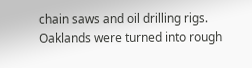chain saws and oil drilling rigs. Oaklands were turned into rough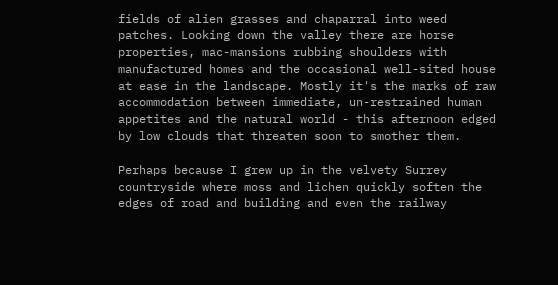fields of alien grasses and chaparral into weed patches. Looking down the valley there are horse properties, mac-mansions rubbing shoulders with manufactured homes and the occasional well-sited house at ease in the landscape. Mostly it's the marks of raw accommodation between immediate, un-restrained human appetites and the natural world - this afternoon edged by low clouds that threaten soon to smother them.

Perhaps because I grew up in the velvety Surrey countryside where moss and lichen quickly soften the edges of road and building and even the railway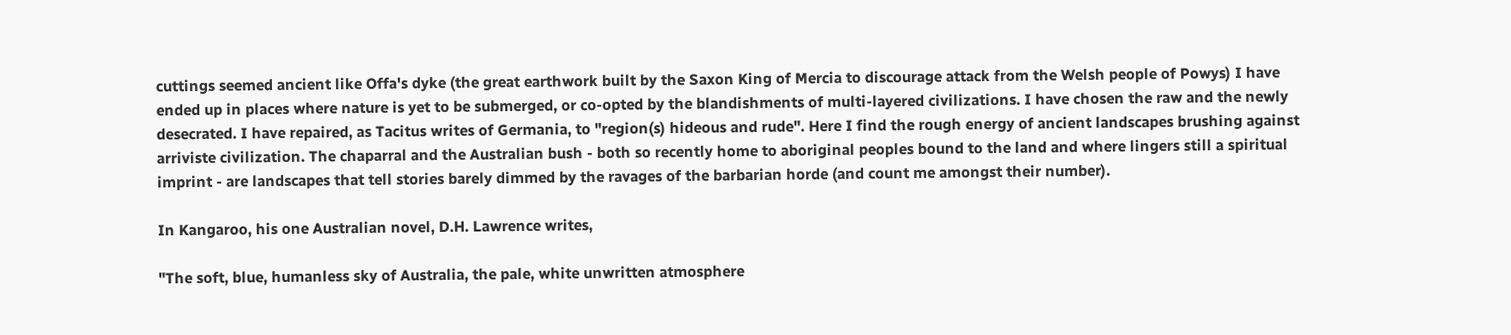cuttings seemed ancient like Offa's dyke (the great earthwork built by the Saxon King of Mercia to discourage attack from the Welsh people of Powys) I have ended up in places where nature is yet to be submerged, or co-opted by the blandishments of multi-layered civilizations. I have chosen the raw and the newly desecrated. I have repaired, as Tacitus writes of Germania, to "region(s) hideous and rude". Here I find the rough energy of ancient landscapes brushing against arriviste civilization. The chaparral and the Australian bush - both so recently home to aboriginal peoples bound to the land and where lingers still a spiritual imprint - are landscapes that tell stories barely dimmed by the ravages of the barbarian horde (and count me amongst their number).

In Kangaroo, his one Australian novel, D.H. Lawrence writes,

"The soft, blue, humanless sky of Australia, the pale, white unwritten atmosphere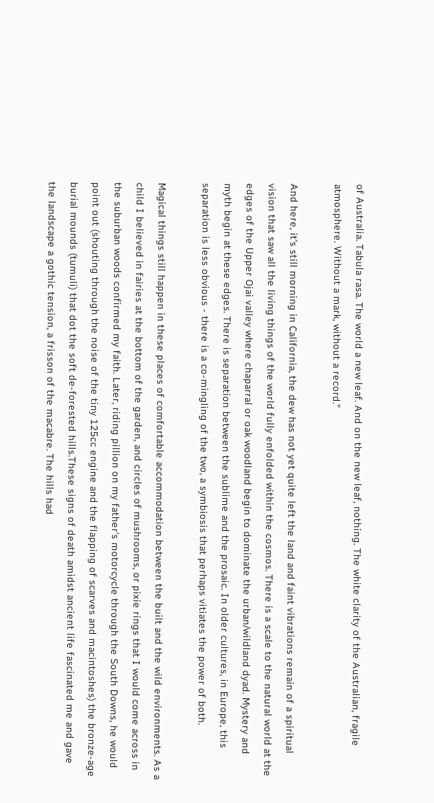of Australia. Tabula rasa. The world a new leaf. And on the new leaf, nothing. The white clarity of the Australian, fragile atmosphere. Without a mark, without a record."

And here, it's still morning in California, the dew has not yet quite left the land and faint vibrations remain of a spiritual vision that saw all the living things of the world fully enfolded within the cosmos. There is a scale to the natural world at the edges of the Upper Ojai valley where chaparral or oak woodland begin to dominate the urban/wildland dyad. Mystery and myth begin at these edges. There is separation between the sublime and the prosaic. In older cultures, in Europe, this separation is less obvious - there is a co-mingling of the two, a symbiosis that perhaps vitiates the power of both.

Magical things still happen in these places of comfortable accommodation between the built and the wild environments. As a child I believed in fairies at the bottom of the garden, and circles of mushrooms, or pixie rings that I would come across in the suburban woods confirmed my faith. Later, riding pillion on my father's motorcycle through the South Downs, he would point out (shouting through the noise of the tiny 125cc engine and the flapping of scarves and macintoshes) the bronze-age burial mounds (tumuli) that dot the soft de-forested hills.These signs of death amidst ancient life fascinated me and gave the landscape a gothic tension, a frisson of the macabre. The hills had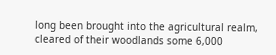long been brought into the agricultural realm, cleared of their woodlands some 6,000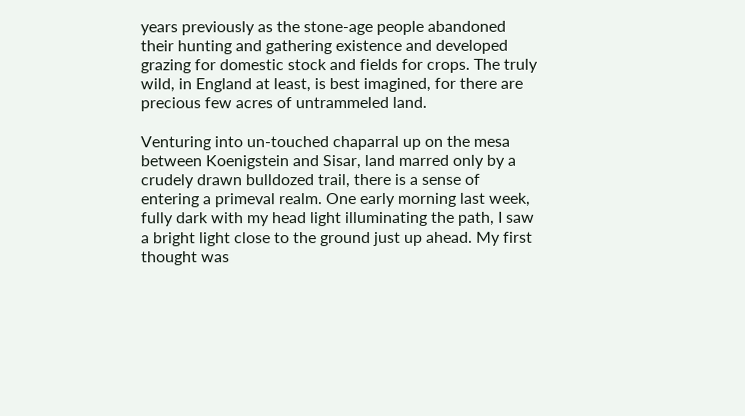years previously as the stone-age people abandoned their hunting and gathering existence and developed grazing for domestic stock and fields for crops. The truly wild, in England at least, is best imagined, for there are precious few acres of untrammeled land.

Venturing into un-touched chaparral up on the mesa between Koenigstein and Sisar, land marred only by a crudely drawn bulldozed trail, there is a sense of entering a primeval realm. One early morning last week, fully dark with my head light illuminating the path, I saw a bright light close to the ground just up ahead. My first thought was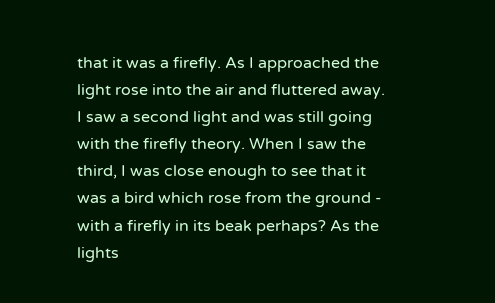that it was a firefly. As I approached the light rose into the air and fluttered away. I saw a second light and was still going with the firefly theory. When I saw the third, I was close enough to see that it was a bird which rose from the ground - with a firefly in its beak perhaps? As the lights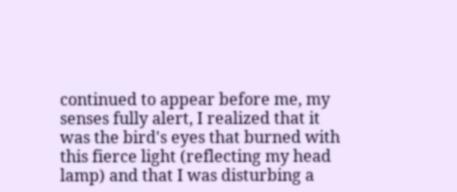continued to appear before me, my senses fully alert, I realized that it was the bird's eyes that burned with this fierce light (reflecting my head lamp) and that I was disturbing a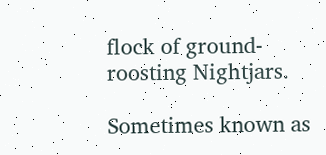flock of ground-roosting Nightjars.

Sometimes known as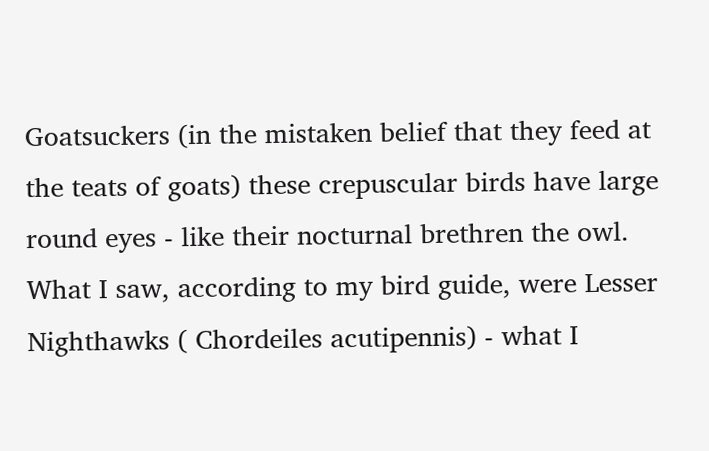Goatsuckers (in the mistaken belief that they feed at the teats of goats) these crepuscular birds have large round eyes - like their nocturnal brethren the owl. What I saw, according to my bird guide, were Lesser Nighthawks ( Chordeiles acutipennis) - what I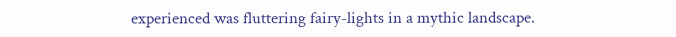experienced was fluttering fairy-lights in a mythic landscape.